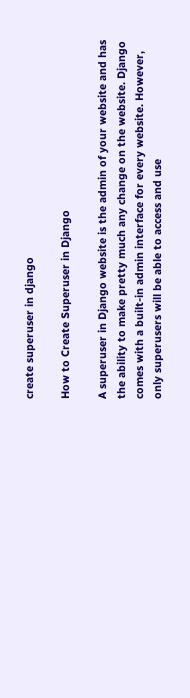create superuser in django

How to Create Superuser in Django

A superuser in Django website is the admin of your website and has the ability to make pretty much any change on the website. Django comes with a built-in admin interface for every website. However, only superusers will be able to access and use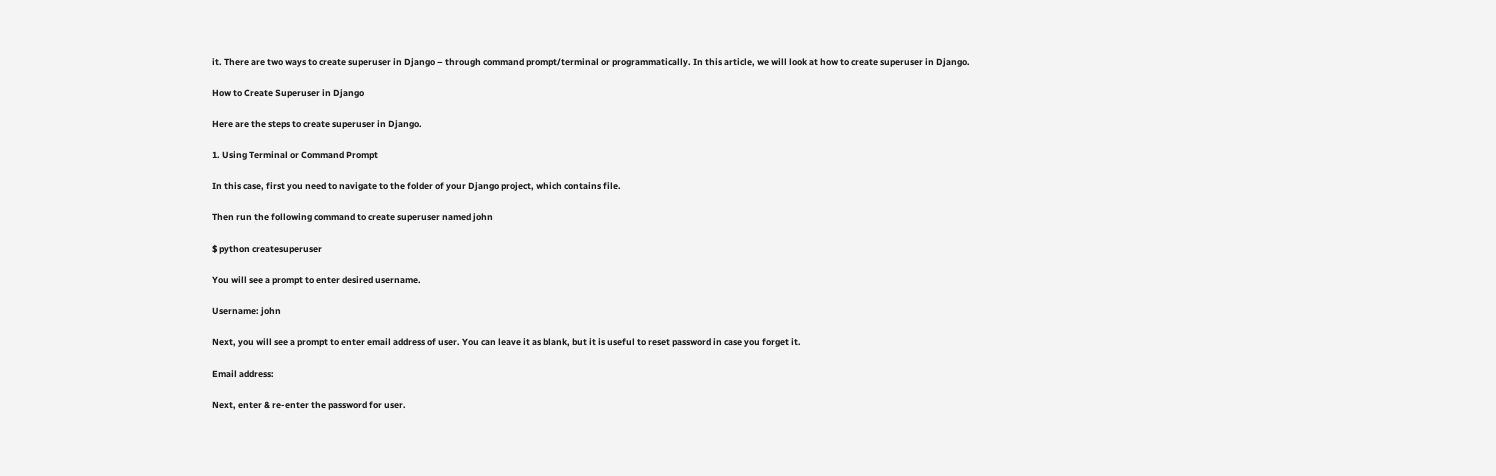it. There are two ways to create superuser in Django – through command prompt/terminal or programmatically. In this article, we will look at how to create superuser in Django.

How to Create Superuser in Django

Here are the steps to create superuser in Django.

1. Using Terminal or Command Prompt

In this case, first you need to navigate to the folder of your Django project, which contains file.

Then run the following command to create superuser named john

$ python createsuperuser

You will see a prompt to enter desired username.

Username: john

Next, you will see a prompt to enter email address of user. You can leave it as blank, but it is useful to reset password in case you forget it.

Email address:

Next, enter & re-enter the password for user.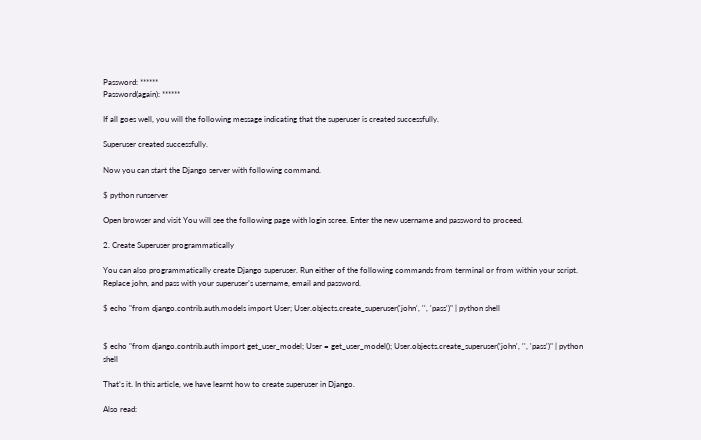Password: ******
Password(again): ******

If all goes well, you will the following message indicating that the superuser is created successfully.

Superuser created successfully.

Now you can start the Django server with following command.

$ python runserver

Open browser and visit You will see the following page with login scree. Enter the new username and password to proceed.

2. Create Superuser programmatically

You can also programmatically create Django superuser. Run either of the following commands from terminal or from within your script. Replace john, and pass with your superuser’s username, email and password.

$ echo "from django.contrib.auth.models import User; User.objects.create_superuser('john', '', 'pass')" | python shell


$ echo "from django.contrib.auth import get_user_model; User = get_user_model(); User.objects.create_superuser('john', '', 'pass')" | python shell

That’s it. In this article, we have learnt how to create superuser in Django.

Also read: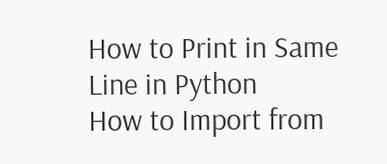How to Print in Same Line in Python
How to Import from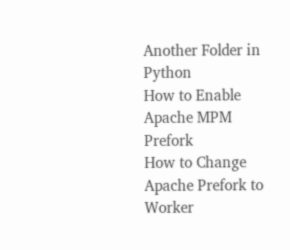Another Folder in Python
How to Enable Apache MPM Prefork
How to Change Apache Prefork to Worker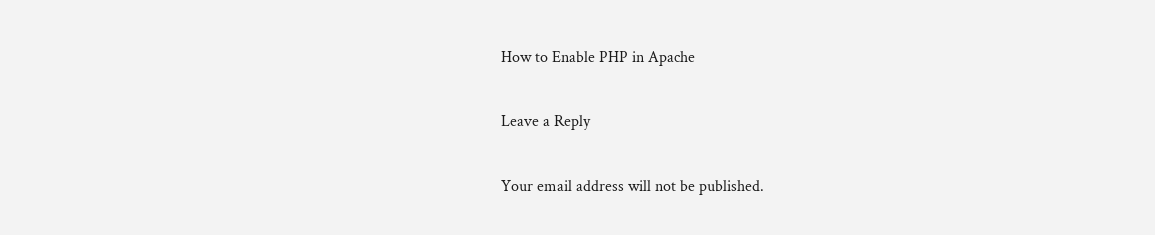How to Enable PHP in Apache

Leave a Reply

Your email address will not be published.